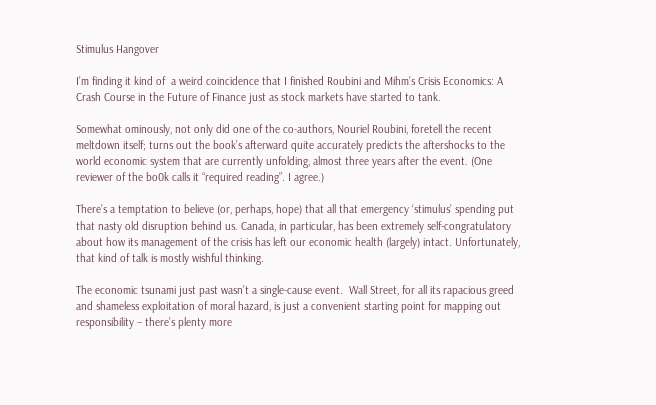Stimulus Hangover

I’m finding it kind of  a weird coincidence that I finished Roubini and Mihm’s Crisis Economics: A Crash Course in the Future of Finance just as stock markets have started to tank.

Somewhat ominously, not only did one of the co-authors, Nouriel Roubini, foretell the recent meltdown itself; turns out the book’s afterward quite accurately predicts the aftershocks to the world economic system that are currently unfolding, almost three years after the event. (One reviewer of the bo0k calls it “required reading”. I agree.)

There’s a temptation to believe (or, perhaps, hope) that all that emergency ‘stimulus’ spending put that nasty old disruption behind us. Canada, in particular, has been extremely self-congratulatory about how its management of the crisis has left our economic health (largely) intact. Unfortunately, that kind of talk is mostly wishful thinking.

The economic tsunami just past wasn’t a single-cause event.  Wall Street, for all its rapacious greed and shameless exploitation of moral hazard, is just a convenient starting point for mapping out responsibility – there’s plenty more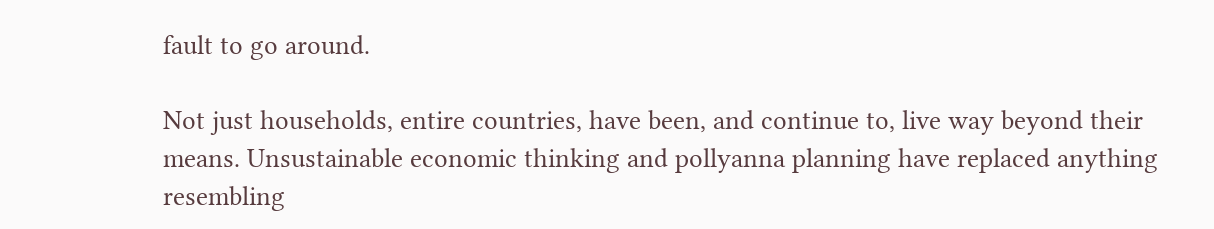fault to go around.

Not just households, entire countries, have been, and continue to, live way beyond their means. Unsustainable economic thinking and pollyanna planning have replaced anything resembling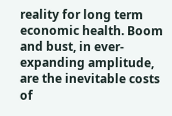reality for long term economic health. Boom and bust, in ever-expanding amplitude, are the inevitable costs of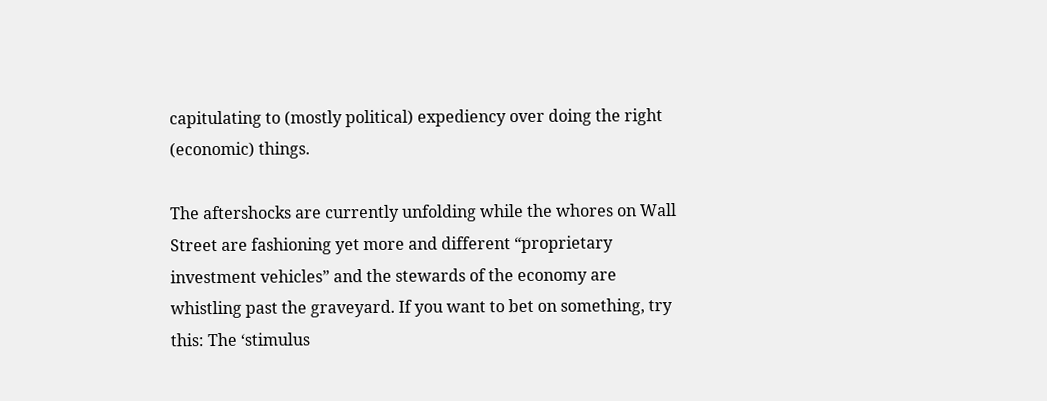capitulating to (mostly political) expediency over doing the right (economic) things.

The aftershocks are currently unfolding while the whores on Wall Street are fashioning yet more and different “proprietary investment vehicles” and the stewards of the economy are whistling past the graveyard. If you want to bet on something, try this: The ‘stimulus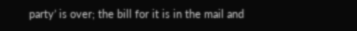party’ is over; the bill for it is in the mail and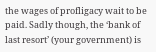the wages of profligacy wait to be paid. Sadly though, the ‘bank of last resort’ (your government) is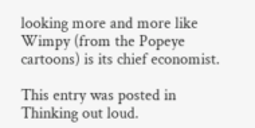looking more and more like Wimpy (from the Popeye cartoons) is its chief economist.

This entry was posted in Thinking out loud.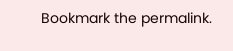Bookmark the permalink.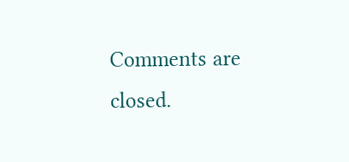Comments are closed.